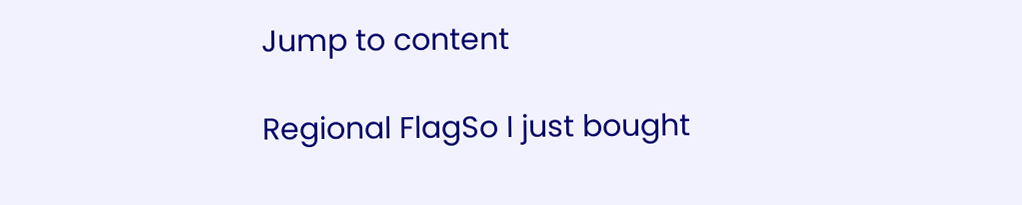Jump to content

Regional FlagSo I just bought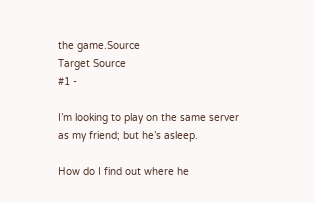the game.Source
Target Source
#1 -

I’m looking to play on the same server as my friend; but he’s asleep.

How do I find out where he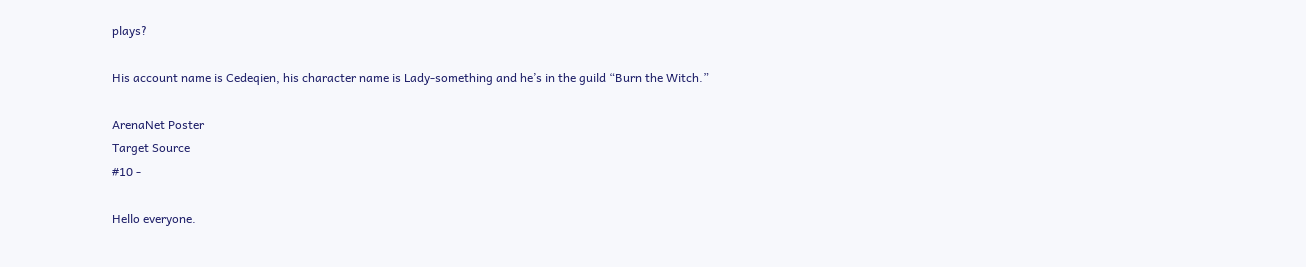plays?

His account name is Cedeqien, his character name is Lady-something and he’s in the guild “Burn the Witch.”

ArenaNet Poster
Target Source
#10 -

Hello everyone.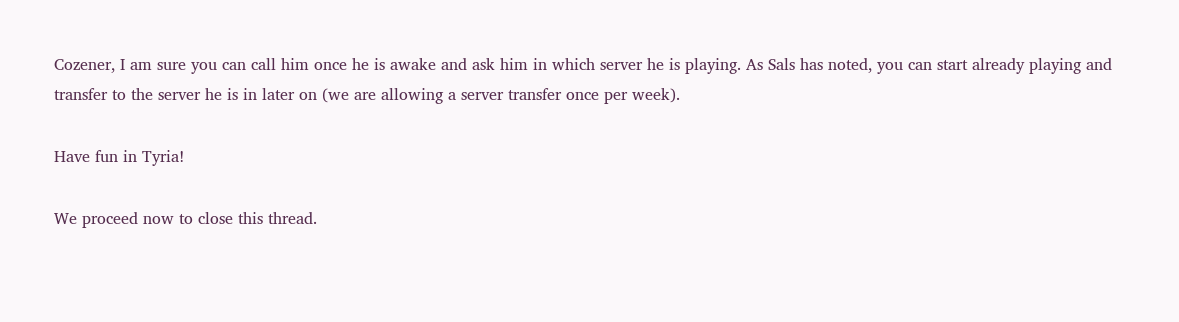Cozener, I am sure you can call him once he is awake and ask him in which server he is playing. As Sals has noted, you can start already playing and transfer to the server he is in later on (we are allowing a server transfer once per week).

Have fun in Tyria!

We proceed now to close this thread.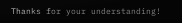Thanks for your understanding!